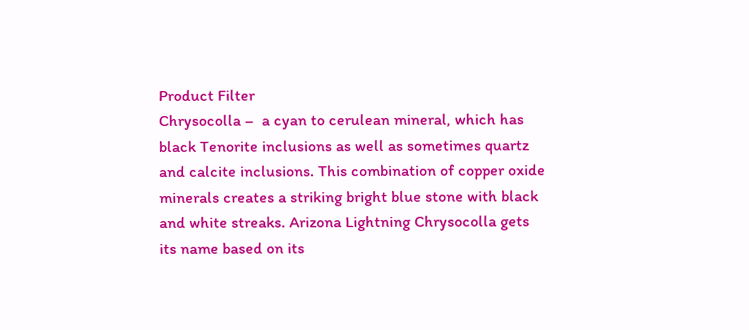Product Filter
Chrysocolla –  a cyan to cerulean mineral, which has black Tenorite inclusions as well as sometimes quartz and calcite inclusions. This combination of copper oxide minerals creates a striking bright blue stone with black and white streaks. Arizona Lightning Chrysocolla gets its name based on its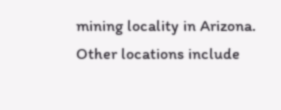mining locality in Arizona. Other locations include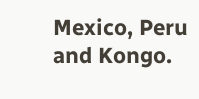Mexico, Peru and Kongo.